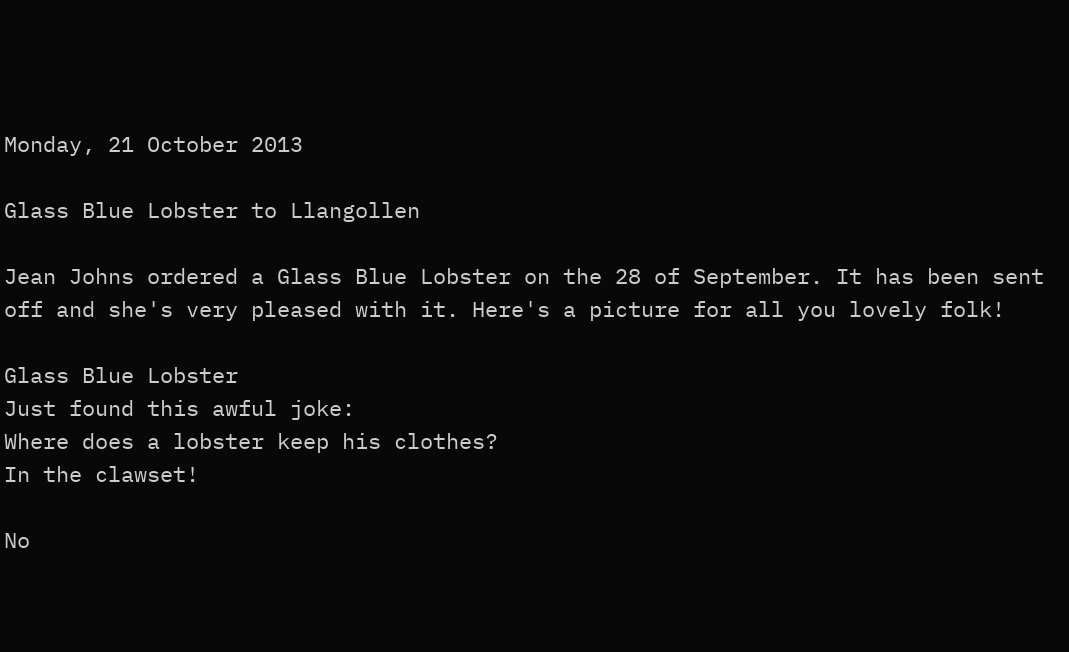Monday, 21 October 2013

Glass Blue Lobster to Llangollen

Jean Johns ordered a Glass Blue Lobster on the 28 of September. It has been sent off and she's very pleased with it. Here's a picture for all you lovely folk!

Glass Blue Lobster
Just found this awful joke:
Where does a lobster keep his clothes?
In the clawset!

No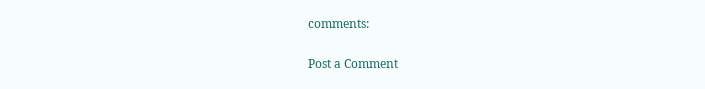comments:

Post a Comment